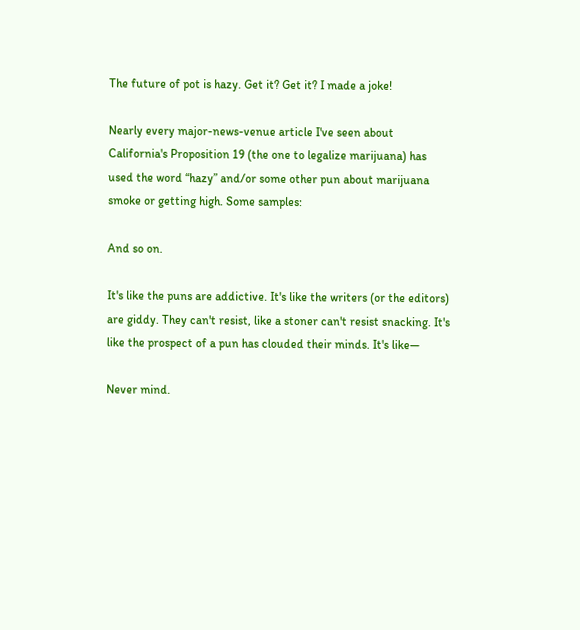The future of pot is hazy. Get it? Get it? I made a joke!

Nearly every major-news-venue article I've seen about California's Proposition 19 (the one to legalize marijuana) has used the word “hazy” and/or some other pun about marijuana smoke or getting high. Some samples:

And so on.

It's like the puns are addictive. It's like the writers (or the editors) are giddy. They can't resist, like a stoner can't resist snacking. It's like the prospect of a pun has clouded their minds. It's like—

Never mind.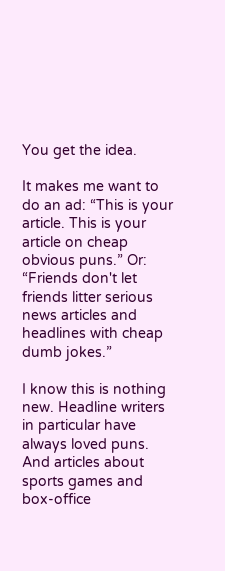You get the idea.

It makes me want to do an ad: “This is your article. This is your article on cheap obvious puns.” Or: “Friends don't let friends litter serious news articles and headlines with cheap dumb jokes.”

I know this is nothing new. Headline writers in particular have always loved puns. And articles about sports games and box-office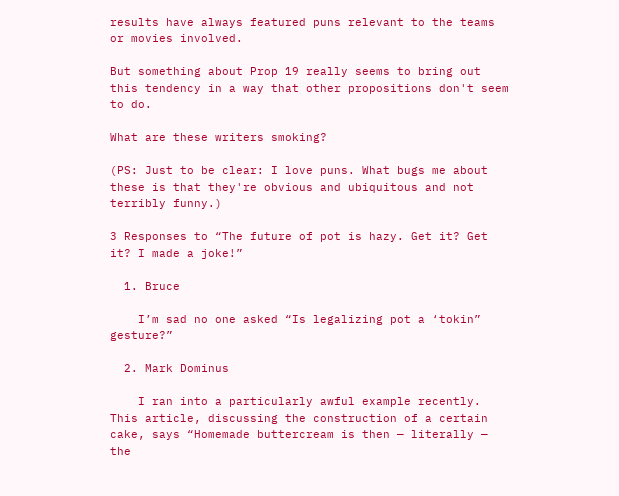results have always featured puns relevant to the teams or movies involved.

But something about Prop 19 really seems to bring out this tendency in a way that other propositions don't seem to do.

What are these writers smoking?

(PS: Just to be clear: I love puns. What bugs me about these is that they're obvious and ubiquitous and not terribly funny.)

3 Responses to “The future of pot is hazy. Get it? Get it? I made a joke!”

  1. Bruce

    I’m sad no one asked “Is legalizing pot a ‘tokin” gesture?”

  2. Mark Dominus

    I ran into a particularly awful example recently. This article, discussing the construction of a certain cake, says “Homemade buttercream is then — literally — the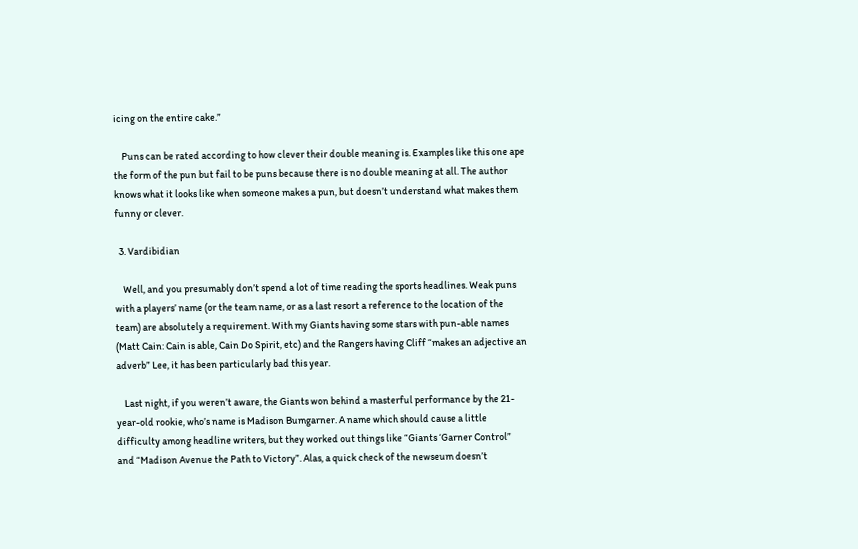icing on the entire cake.”

    Puns can be rated according to how clever their double meaning is. Examples like this one ape the form of the pun but fail to be puns because there is no double meaning at all. The author knows what it looks like when someone makes a pun, but doesn’t understand what makes them funny or clever.

  3. Vardibidian

    Well, and you presumably don’t spend a lot of time reading the sports headlines. Weak puns with a players’ name (or the team name, or as a last resort a reference to the location of the team) are absolutely a requirement. With my Giants having some stars with pun-able names (Matt Cain: Cain is able, Cain Do Spirit, etc) and the Rangers having Cliff “makes an adjective an adverb” Lee, it has been particularly bad this year.

    Last night, if you weren’t aware, the Giants won behind a masterful performance by the 21-year-old rookie, who’s name is Madison Bumgarner. A name which should cause a little difficulty among headline writers, but they worked out things like “Giants ‘Garner Control” and “Madison Avenue the Path to Victory”. Alas, a quick check of the newseum doesn’t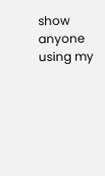show anyone using my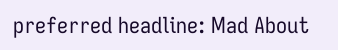preferred headline: Mad About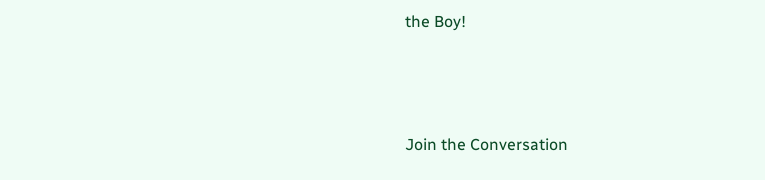the Boy!



Join the Conversation